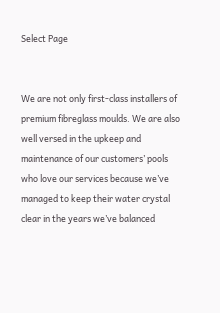Select Page


We are not only first-class installers of premium fibreglass moulds. We are also well versed in the upkeep and maintenance of our customers’ pools who love our services because we’ve managed to keep their water crystal clear in the years we’ve balanced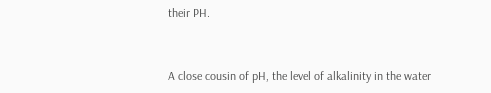their PH.


A close cousin of pH, the level of alkalinity in the water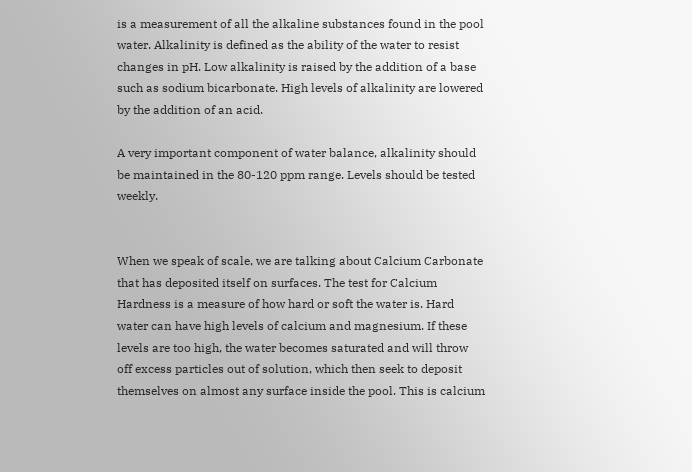is a measurement of all the alkaline substances found in the pool water. Alkalinity is defined as the ability of the water to resist changes in pH. Low alkalinity is raised by the addition of a base such as sodium bicarbonate. High levels of alkalinity are lowered by the addition of an acid.

A very important component of water balance, alkalinity should be maintained in the 80-120 ppm range. Levels should be tested weekly.


When we speak of scale, we are talking about Calcium Carbonate that has deposited itself on surfaces. The test for Calcium Hardness is a measure of how hard or soft the water is. Hard water can have high levels of calcium and magnesium. If these levels are too high, the water becomes saturated and will throw off excess particles out of solution, which then seek to deposit themselves on almost any surface inside the pool. This is calcium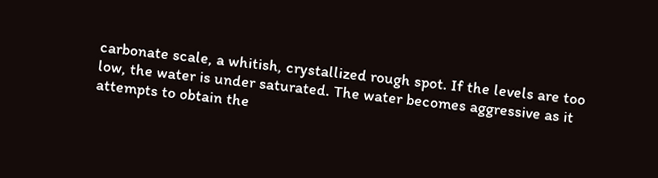carbonate scale, a whitish, crystallized rough spot. If the levels are too low, the water is under saturated. The water becomes aggressive as it attempts to obtain the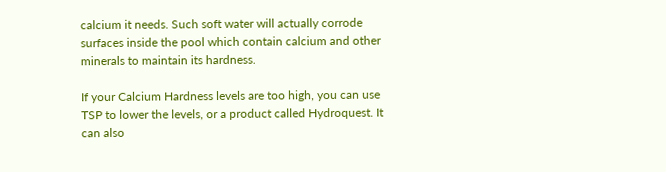calcium it needs. Such soft water will actually corrode surfaces inside the pool which contain calcium and other minerals to maintain its hardness.

If your Calcium Hardness levels are too high, you can use TSP to lower the levels, or a product called Hydroquest. It can also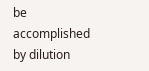be accomplished by dilution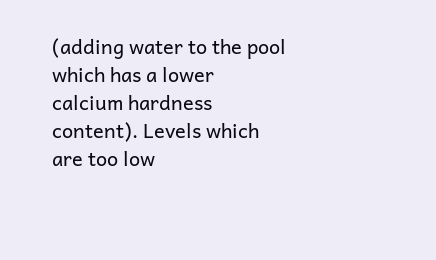(adding water to the pool which has a lower calcium hardness content). Levels which are too low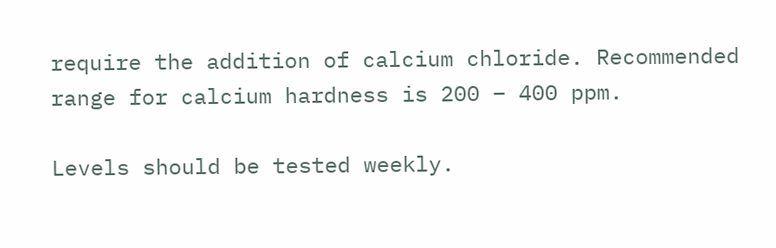require the addition of calcium chloride. Recommended range for calcium hardness is 200 – 400 ppm.

Levels should be tested weekly.